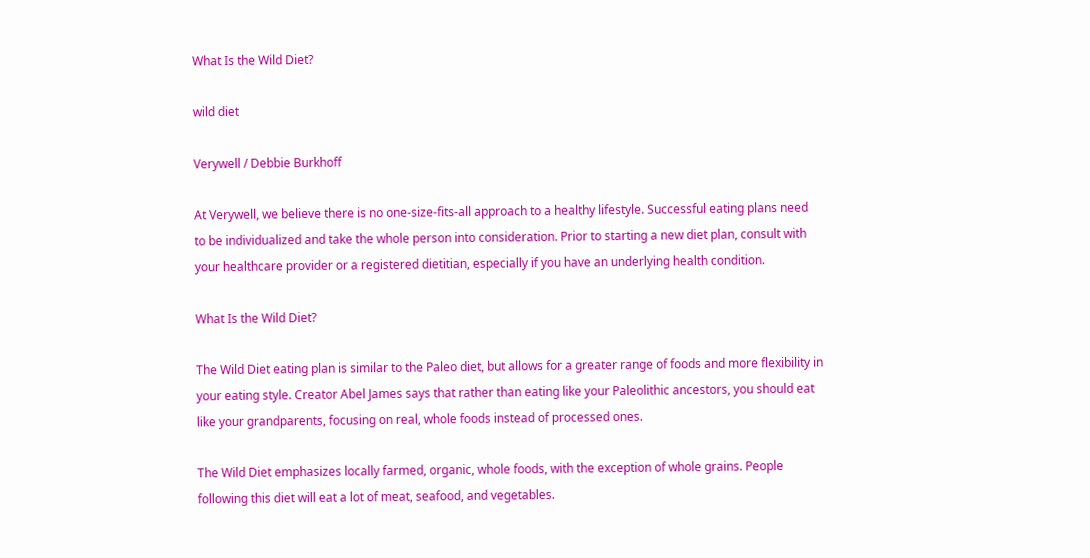What Is the Wild Diet?

wild diet

Verywell / Debbie Burkhoff

At Verywell, we believe there is no one-size-fits-all approach to a healthy lifestyle. Successful eating plans need to be individualized and take the whole person into consideration. Prior to starting a new diet plan, consult with your healthcare provider or a registered dietitian, especially if you have an underlying health condition.

What Is the Wild Diet?

The Wild Diet eating plan is similar to the Paleo diet, but allows for a greater range of foods and more flexibility in your eating style. Creator Abel James says that rather than eating like your Paleolithic ancestors, you should eat like your grandparents, focusing on real, whole foods instead of processed ones.

The Wild Diet emphasizes locally farmed, organic, whole foods, with the exception of whole grains. People following this diet will eat a lot of meat, seafood, and vegetables.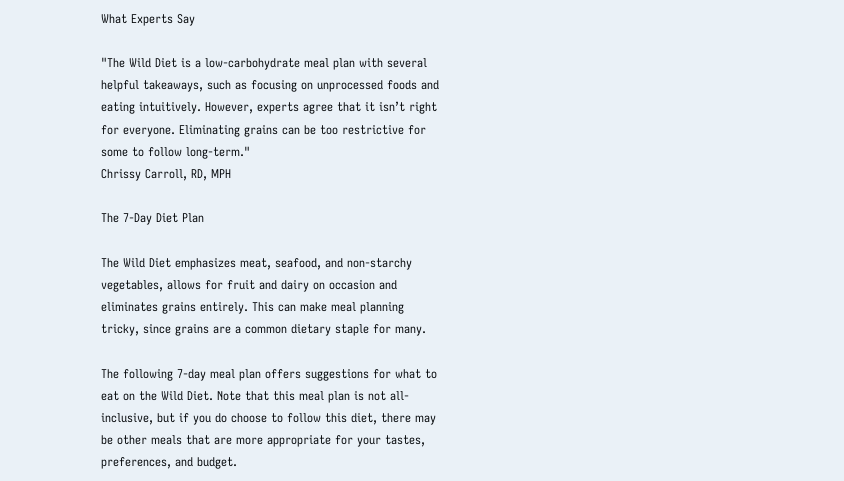What Experts Say

"The Wild Diet is a low-carbohydrate meal plan with several helpful takeaways, such as focusing on unprocessed foods and eating intuitively. However, experts agree that it isn’t right for everyone. Eliminating grains can be too restrictive for some to follow long-term."
Chrissy Carroll, RD, MPH

The 7-Day Diet Plan

The Wild Diet emphasizes meat, seafood, and non-starchy vegetables, allows for fruit and dairy on occasion and eliminates grains entirely. This can make meal planning tricky, since grains are a common dietary staple for many.

The following 7-day meal plan offers suggestions for what to eat on the Wild Diet. Note that this meal plan is not all-inclusive, but if you do choose to follow this diet, there may be other meals that are more appropriate for your tastes, preferences, and budget.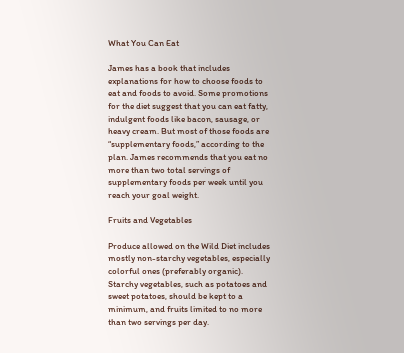What You Can Eat

James has a book that includes explanations for how to choose foods to eat and foods to avoid. Some promotions for the diet suggest that you can eat fatty, indulgent foods like bacon, sausage, or heavy cream. But most of those foods are “supplementary foods,” according to the plan. James recommends that you eat no more than two total servings of supplementary foods per week until you reach your goal weight.

Fruits and Vegetables

Produce allowed on the Wild Diet includes mostly non-starchy vegetables, especially colorful ones (preferably organic). Starchy vegetables, such as potatoes and sweet potatoes, should be kept to a minimum, and fruits limited to no more than two servings per day.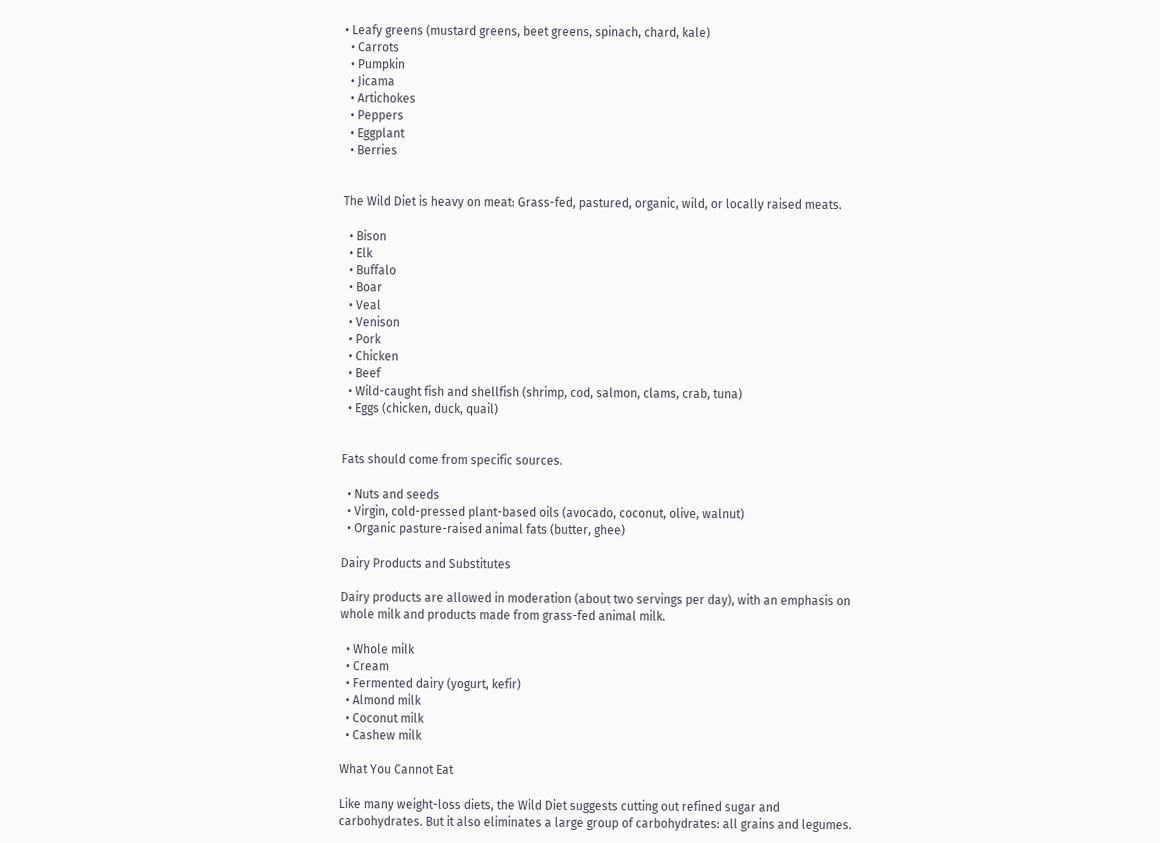• Leafy greens (mustard greens, beet greens, spinach, chard, kale)
  • Carrots
  • Pumpkin
  • Jicama
  • Artichokes
  • Peppers
  • Eggplant
  • Berries


The Wild Diet is heavy on meat: Grass-fed, pastured, organic, wild, or locally raised meats.

  • Bison
  • Elk
  • Buffalo
  • Boar
  • Veal
  • Venison
  • Pork
  • Chicken
  • Beef
  • Wild-caught fish and shellfish (shrimp, cod, salmon, clams, crab, tuna)
  • Eggs (chicken, duck, quail)


Fats should come from specific sources.

  • Nuts and seeds
  • Virgin, cold-pressed plant-based oils (avocado, coconut, olive, walnut)
  • Organic pasture-raised animal fats (butter, ghee)

Dairy Products and Substitutes

Dairy products are allowed in moderation (about two servings per day), with an emphasis on whole milk and products made from grass-fed animal milk.

  • Whole milk
  • Cream
  • Fermented dairy (yogurt, kefir)
  • Almond milk
  • Coconut milk
  • Cashew milk

What You Cannot Eat

Like many weight-loss diets, the Wild Diet suggests cutting out refined sugar and carbohydrates. But it also eliminates a large group of carbohydrates: all grains and legumes.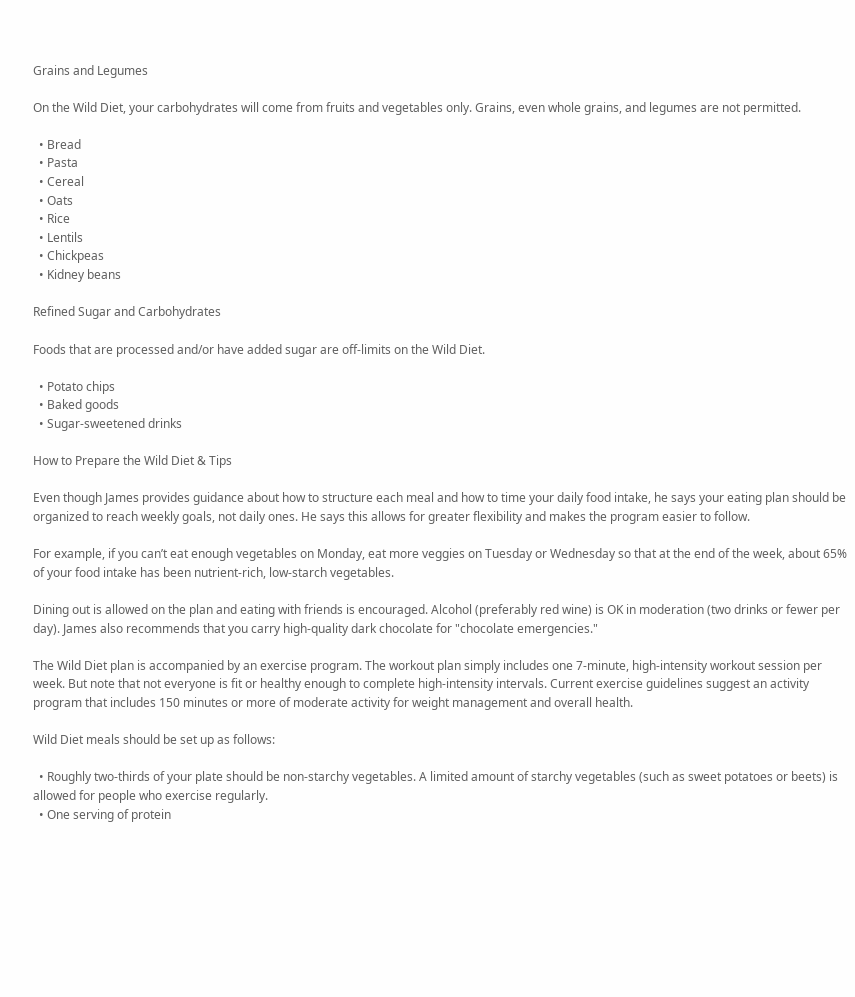Grains and Legumes

On the Wild Diet, your carbohydrates will come from fruits and vegetables only. Grains, even whole grains, and legumes are not permitted.

  • Bread
  • Pasta
  • Cereal
  • Oats
  • Rice
  • Lentils
  • Chickpeas
  • Kidney beans

Refined Sugar and Carbohydrates

Foods that are processed and/or have added sugar are off-limits on the Wild Diet.

  • Potato chips
  • Baked goods
  • Sugar-sweetened drinks

How to Prepare the Wild Diet & Tips

Even though James provides guidance about how to structure each meal and how to time your daily food intake, he says your eating plan should be organized to reach weekly goals, not daily ones. He says this allows for greater flexibility and makes the program easier to follow.

For example, if you can’t eat enough vegetables on Monday, eat more veggies on Tuesday or Wednesday so that at the end of the week, about 65% of your food intake has been nutrient-rich, low-starch vegetables.

Dining out is allowed on the plan and eating with friends is encouraged. Alcohol (preferably red wine) is OK in moderation (two drinks or fewer per day). James also recommends that you carry high-quality dark chocolate for "chocolate emergencies."

The Wild Diet plan is accompanied by an exercise program. The workout plan simply includes one 7-minute, high-intensity workout session per week. But note that not everyone is fit or healthy enough to complete high-intensity intervals. Current exercise guidelines suggest an activity program that includes 150 minutes or more of moderate activity for weight management and overall health.

Wild Diet meals should be set up as follows:

  • Roughly two-thirds of your plate should be non-starchy vegetables. A limited amount of starchy vegetables (such as sweet potatoes or beets) is allowed for people who exercise regularly.
  • One serving of protein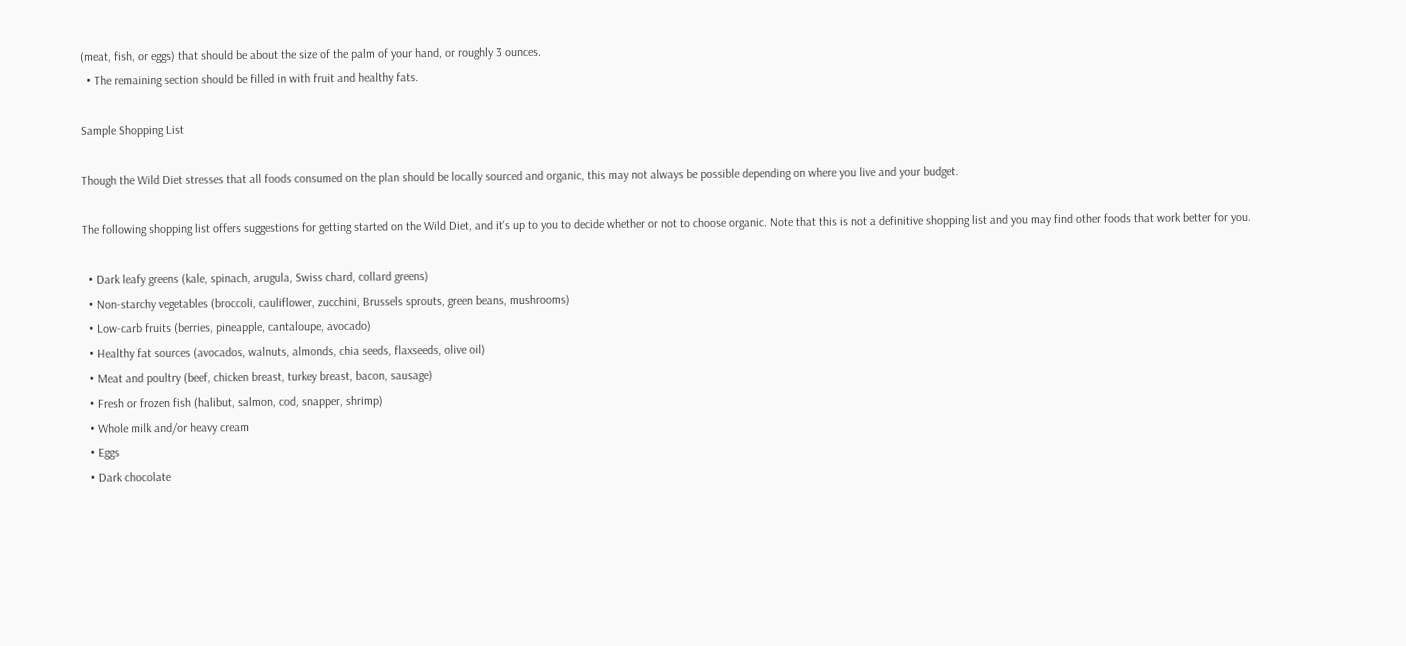(meat, fish, or eggs) that should be about the size of the palm of your hand, or roughly 3 ounces.
  • The remaining section should be filled in with fruit and healthy fats.

Sample Shopping List

Though the Wild Diet stresses that all foods consumed on the plan should be locally sourced and organic, this may not always be possible depending on where you live and your budget.

The following shopping list offers suggestions for getting started on the Wild Diet, and it's up to you to decide whether or not to choose organic. Note that this is not a definitive shopping list and you may find other foods that work better for you.

  • Dark leafy greens (kale, spinach, arugula, Swiss chard, collard greens)
  • Non-starchy vegetables (broccoli, cauliflower, zucchini, Brussels sprouts, green beans, mushrooms)
  • Low-carb fruits (berries, pineapple, cantaloupe, avocado)
  • Healthy fat sources (avocados, walnuts, almonds, chia seeds, flaxseeds, olive oil)
  • Meat and poultry (beef, chicken breast, turkey breast, bacon, sausage)
  • Fresh or frozen fish (halibut, salmon, cod, snapper, shrimp)
  • Whole milk and/or heavy cream
  • Eggs
  • Dark chocolate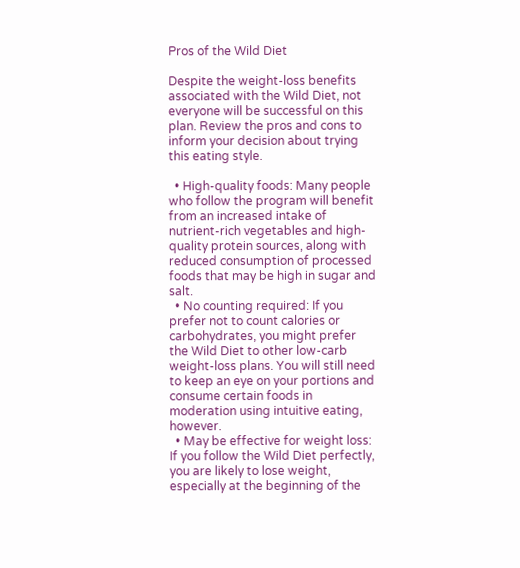Pros of the Wild Diet

Despite the weight-loss benefits associated with the Wild Diet, not everyone will be successful on this plan. Review the pros and cons to inform your decision about trying this eating style.

  • High-quality foods: Many people who follow the program will benefit from an increased intake of nutrient-rich vegetables and high-quality protein sources, along with reduced consumption of processed foods that may be high in sugar and salt.
  • No counting required: If you prefer not to count calories or carbohydrates, you might prefer the Wild Diet to other low-carb weight-loss plans. You will still need to keep an eye on your portions and consume certain foods in moderation using intuitive eating, however.
  • May be effective for weight loss: If you follow the Wild Diet perfectly, you are likely to lose weight, especially at the beginning of the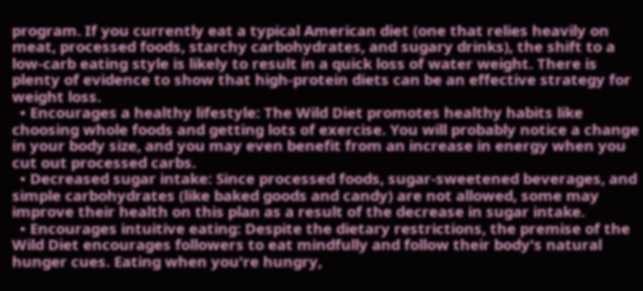program. If you currently eat a typical American diet (one that relies heavily on meat, processed foods, starchy carbohydrates, and sugary drinks), the shift to a low-carb eating style is likely to result in a quick loss of water weight. There is plenty of evidence to show that high-protein diets can be an effective strategy for weight loss.
  • Encourages a healthy lifestyle: The Wild Diet promotes healthy habits like choosing whole foods and getting lots of exercise. You will probably notice a change in your body size, and you may even benefit from an increase in energy when you cut out processed carbs.
  • Decreased sugar intake: Since processed foods, sugar-sweetened beverages, and simple carbohydrates (like baked goods and candy) are not allowed, some may improve their health on this plan as a result of the decrease in sugar intake.
  • Encourages intuitive eating: Despite the dietary restrictions, the premise of the Wild Diet encourages followers to eat mindfully and follow their body's natural hunger cues. Eating when you're hungry,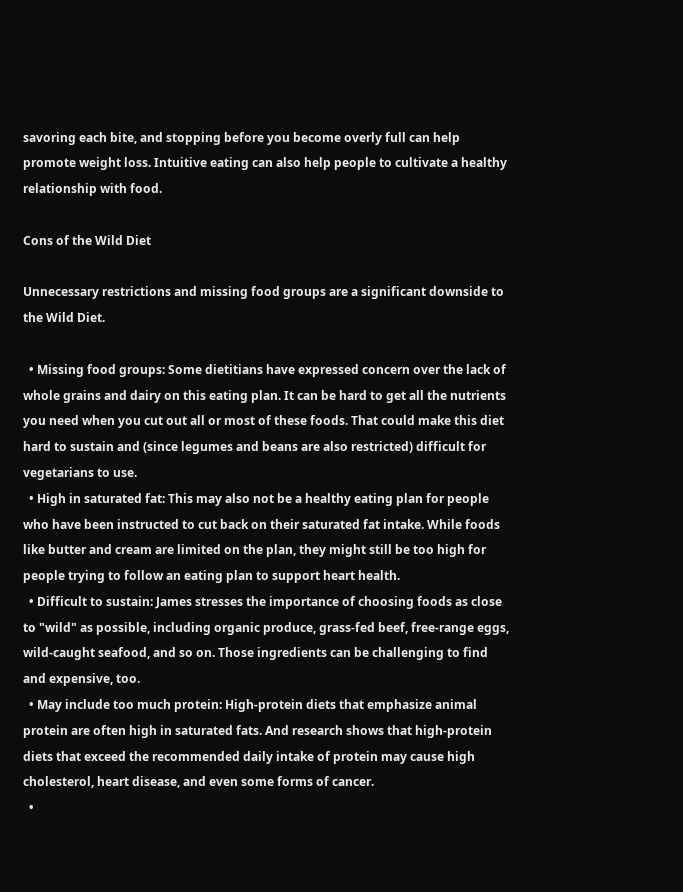savoring each bite, and stopping before you become overly full can help promote weight loss. Intuitive eating can also help people to cultivate a healthy relationship with food.

Cons of the Wild Diet

Unnecessary restrictions and missing food groups are a significant downside to the Wild Diet.

  • Missing food groups: Some dietitians have expressed concern over the lack of whole grains and dairy on this eating plan. It can be hard to get all the nutrients you need when you cut out all or most of these foods. That could make this diet hard to sustain and (since legumes and beans are also restricted) difficult for vegetarians to use.
  • High in saturated fat: This may also not be a healthy eating plan for people who have been instructed to cut back on their saturated fat intake. While foods like butter and cream are limited on the plan, they might still be too high for people trying to follow an eating plan to support heart health.
  • Difficult to sustain: James stresses the importance of choosing foods as close to "wild" as possible, including organic produce, grass-fed beef, free-range eggs, wild-caught seafood, and so on. Those ingredients can be challenging to find and expensive, too.
  • May include too much protein: High-protein diets that emphasize animal protein are often high in saturated fats. And research shows that high-protein diets that exceed the recommended daily intake of protein may cause high cholesterol, heart disease, and even some forms of cancer.
  •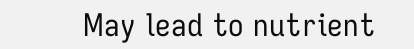May lead to nutrient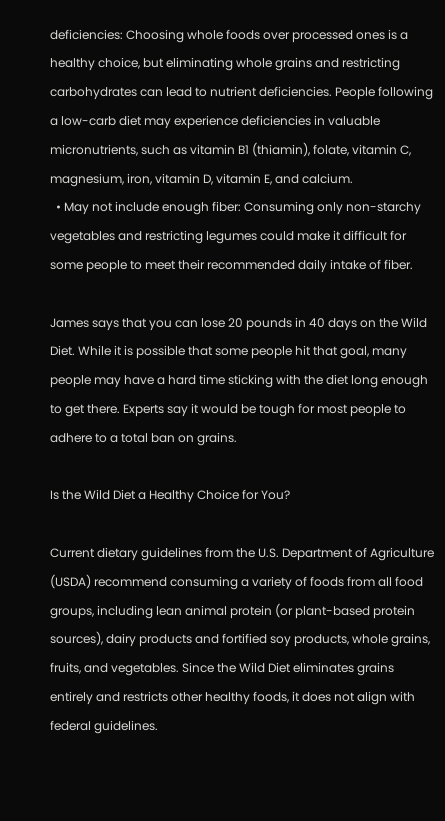deficiencies: Choosing whole foods over processed ones is a healthy choice, but eliminating whole grains and restricting carbohydrates can lead to nutrient deficiencies. People following a low-carb diet may experience deficiencies in valuable micronutrients, such as vitamin B1 (thiamin), folate, vitamin C, magnesium, iron, vitamin D, vitamin E, and calcium.
  • May not include enough fiber: Consuming only non-starchy vegetables and restricting legumes could make it difficult for some people to meet their recommended daily intake of fiber.

James says that you can lose 20 pounds in 40 days on the Wild Diet. While it is possible that some people hit that goal, many people may have a hard time sticking with the diet long enough to get there. Experts say it would be tough for most people to adhere to a total ban on grains.

Is the Wild Diet a Healthy Choice for You?

Current dietary guidelines from the U.S. Department of Agriculture (USDA) recommend consuming a variety of foods from all food groups, including lean animal protein (or plant-based protein sources), dairy products and fortified soy products, whole grains, fruits, and vegetables. Since the Wild Diet eliminates grains entirely and restricts other healthy foods, it does not align with federal guidelines.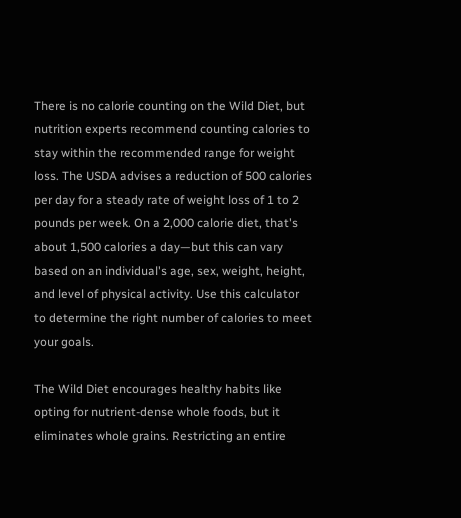There is no calorie counting on the Wild Diet, but nutrition experts recommend counting calories to stay within the recommended range for weight loss. The USDA advises a reduction of 500 calories per day for a steady rate of weight loss of 1 to 2 pounds per week. On a 2,000 calorie diet, that's about 1,500 calories a day—but this can vary based on an individual's age, sex, weight, height, and level of physical activity. Use this calculator to determine the right number of calories to meet your goals.

The Wild Diet encourages healthy habits like opting for nutrient-dense whole foods, but it eliminates whole grains. Restricting an entire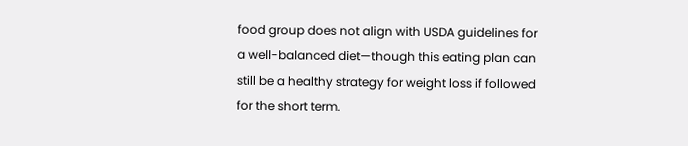food group does not align with USDA guidelines for a well-balanced diet—though this eating plan can still be a healthy strategy for weight loss if followed for the short term.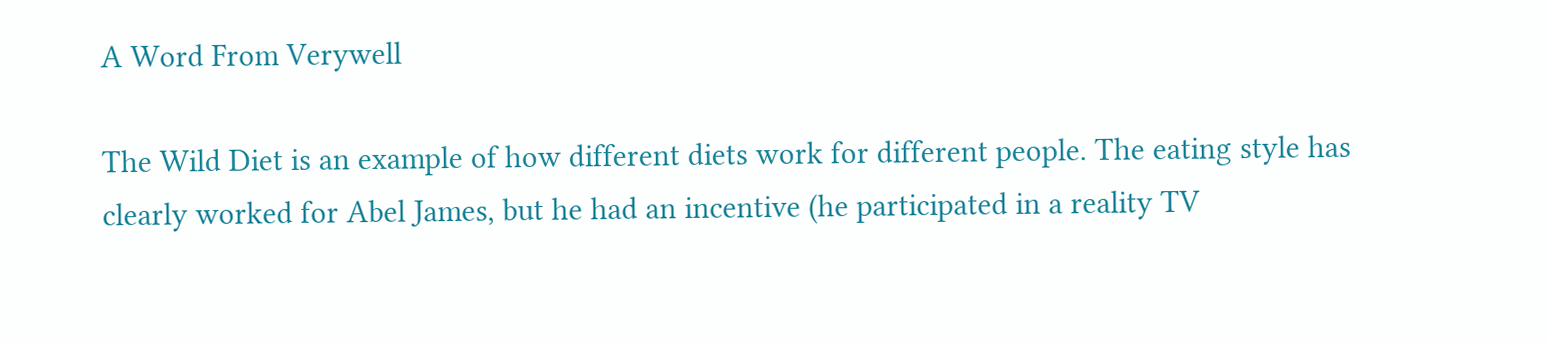A Word From Verywell

The Wild Diet is an example of how different diets work for different people. The eating style has clearly worked for Abel James, but he had an incentive (he participated in a reality TV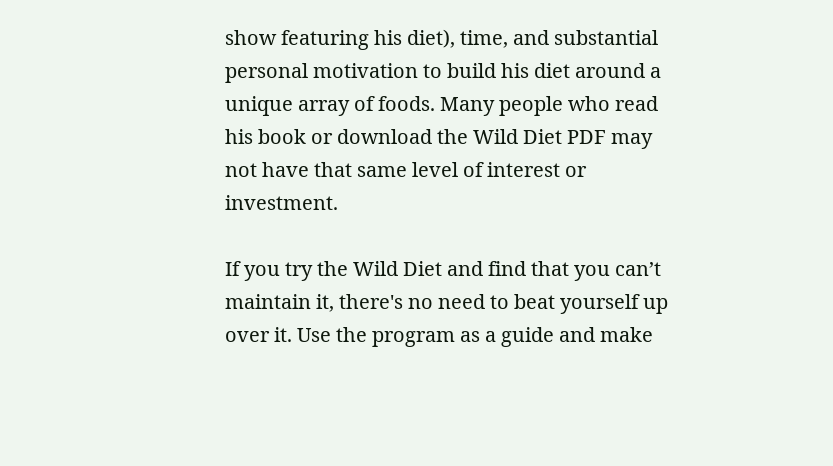show featuring his diet), time, and substantial personal motivation to build his diet around a unique array of foods. Many people who read his book or download the Wild Diet PDF may not have that same level of interest or investment.

If you try the Wild Diet and find that you can’t maintain it, there's no need to beat yourself up over it. Use the program as a guide and make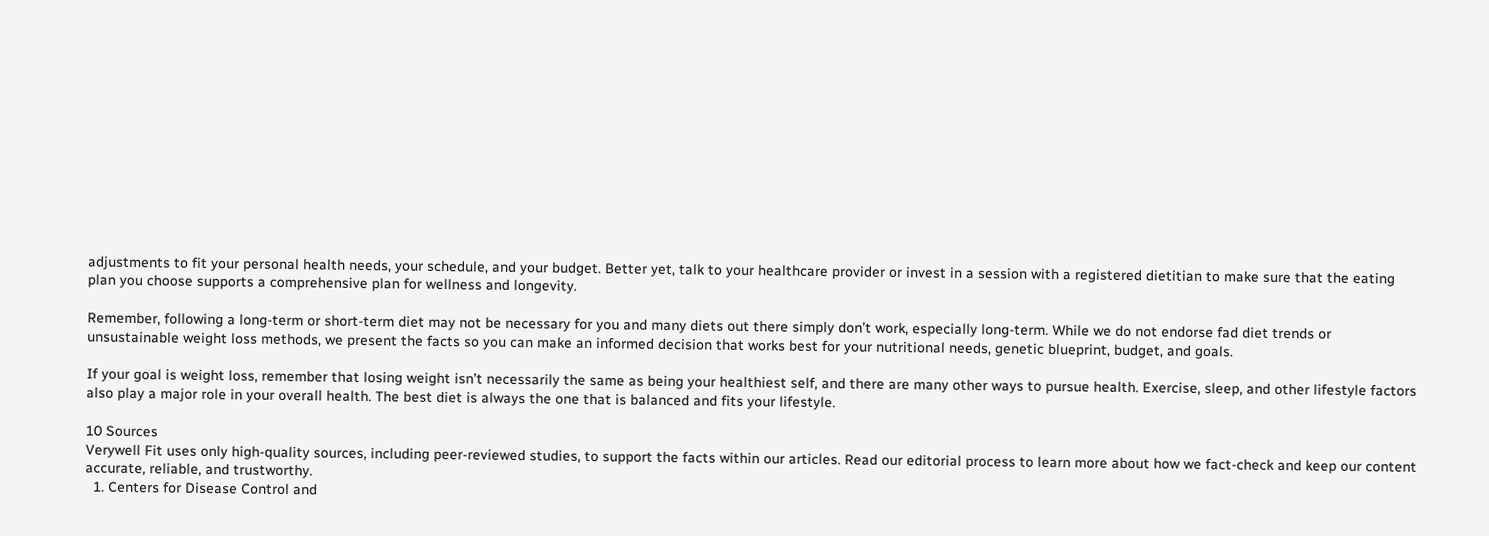adjustments to fit your personal health needs, your schedule, and your budget. Better yet, talk to your healthcare provider or invest in a session with a registered dietitian to make sure that the eating plan you choose supports a comprehensive plan for wellness and longevity.

Remember, following a long-term or short-term diet may not be necessary for you and many diets out there simply don’t work, especially long-term. While we do not endorse fad diet trends or unsustainable weight loss methods, we present the facts so you can make an informed decision that works best for your nutritional needs, genetic blueprint, budget, and goals.

If your goal is weight loss, remember that losing weight isn’t necessarily the same as being your healthiest self, and there are many other ways to pursue health. Exercise, sleep, and other lifestyle factors also play a major role in your overall health. The best diet is always the one that is balanced and fits your lifestyle.

10 Sources
Verywell Fit uses only high-quality sources, including peer-reviewed studies, to support the facts within our articles. Read our editorial process to learn more about how we fact-check and keep our content accurate, reliable, and trustworthy.
  1. Centers for Disease Control and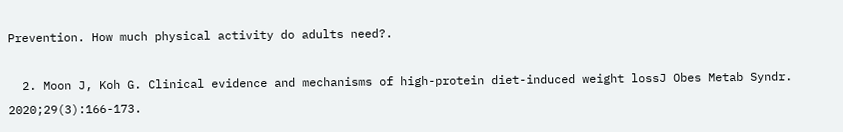Prevention. How much physical activity do adults need?.

  2. Moon J, Koh G. Clinical evidence and mechanisms of high-protein diet-induced weight lossJ Obes Metab Syndr. 2020;29(3):166-173.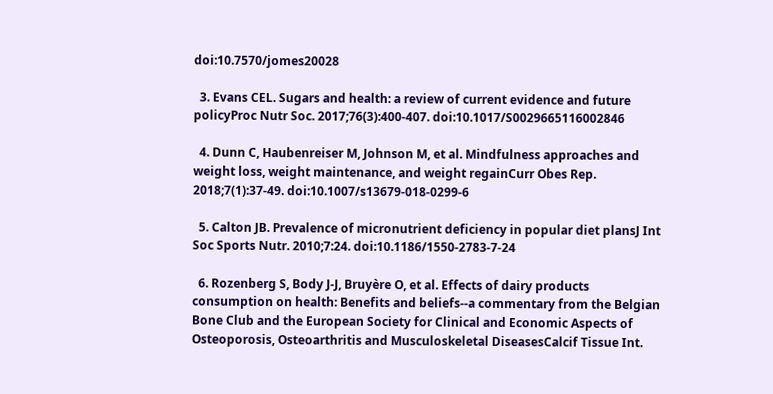doi:10.7570/jomes20028

  3. Evans CEL. Sugars and health: a review of current evidence and future policyProc Nutr Soc. 2017;76(3):400-407. doi:10.1017/S0029665116002846

  4. Dunn C, Haubenreiser M, Johnson M, et al. Mindfulness approaches and weight loss, weight maintenance, and weight regainCurr Obes Rep. 2018;7(1):37-49. doi:10.1007/s13679-018-0299-6

  5. Calton JB. Prevalence of micronutrient deficiency in popular diet plansJ Int Soc Sports Nutr. 2010;7:24. doi:10.1186/1550-2783-7-24

  6. Rozenberg S, Body J-J, Bruyère O, et al. Effects of dairy products consumption on health: Benefits and beliefs--a commentary from the Belgian Bone Club and the European Society for Clinical and Economic Aspects of Osteoporosis, Osteoarthritis and Musculoskeletal DiseasesCalcif Tissue Int.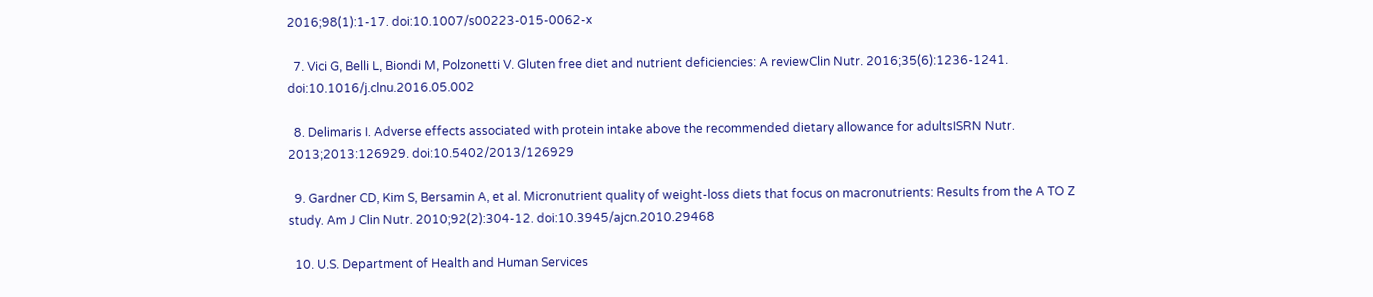2016;98(1):1-17. doi:10.1007/s00223-015-0062-x

  7. Vici G, Belli L, Biondi M, Polzonetti V. Gluten free diet and nutrient deficiencies: A reviewClin Nutr. 2016;35(6):1236-1241. doi:10.1016/j.clnu.2016.05.002

  8. Delimaris I. Adverse effects associated with protein intake above the recommended dietary allowance for adultsISRN Nutr. 2013;2013:126929. doi:10.5402/2013/126929

  9. Gardner CD, Kim S, Bersamin A, et al. Micronutrient quality of weight-loss diets that focus on macronutrients: Results from the A TO Z study. Am J Clin Nutr. 2010;92(2):304-12. doi:10.3945/ajcn.2010.29468

  10. U.S. Department of Health and Human Services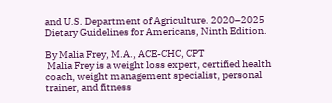and U.S. Department of Agriculture. 2020–2025 Dietary Guidelines for Americans, Ninth Edition.

By Malia Frey, M.A., ACE-CHC, CPT
 Malia Frey is a weight loss expert, certified health coach, weight management specialist, personal trainer, and fitness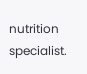nutrition specialist.